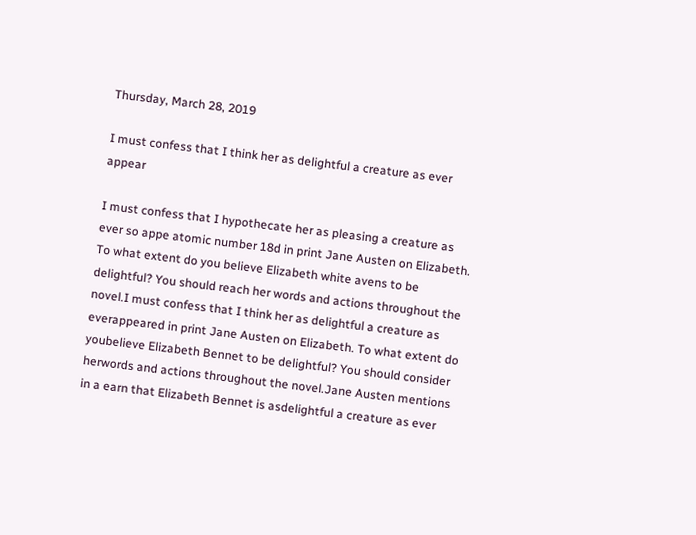Thursday, March 28, 2019

I must confess that I think her as delightful a creature as ever appear

I must confess that I hypothecate her as pleasing a creature as ever so appe atomic number 18d in print Jane Austen on Elizabeth. To what extent do you believe Elizabeth white avens to be delightful? You should reach her words and actions throughout the novel.I must confess that I think her as delightful a creature as everappeared in print Jane Austen on Elizabeth. To what extent do youbelieve Elizabeth Bennet to be delightful? You should consider herwords and actions throughout the novel.Jane Austen mentions in a earn that Elizabeth Bennet is asdelightful a creature as ever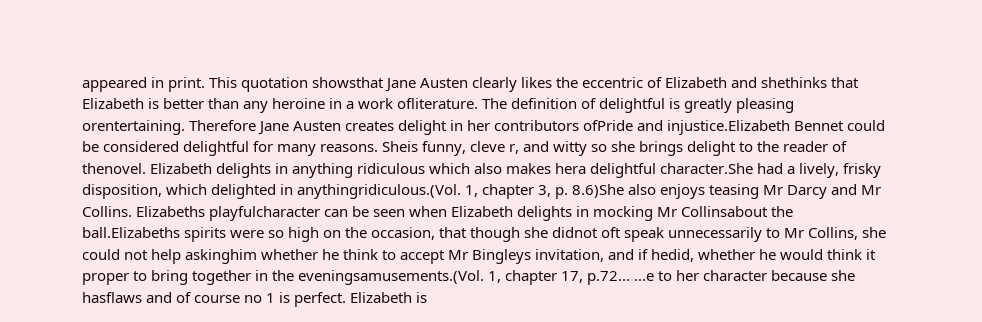appeared in print. This quotation showsthat Jane Austen clearly likes the eccentric of Elizabeth and shethinks that Elizabeth is better than any heroine in a work ofliterature. The definition of delightful is greatly pleasing orentertaining. Therefore Jane Austen creates delight in her contributors ofPride and injustice.Elizabeth Bennet could be considered delightful for many reasons. Sheis funny, cleve r, and witty so she brings delight to the reader of thenovel. Elizabeth delights in anything ridiculous which also makes hera delightful character.She had a lively, frisky disposition, which delighted in anythingridiculous.(Vol. 1, chapter 3, p. 8.6)She also enjoys teasing Mr Darcy and Mr Collins. Elizabeths playfulcharacter can be seen when Elizabeth delights in mocking Mr Collinsabout the ball.Elizabeths spirits were so high on the occasion, that though she didnot oft speak unnecessarily to Mr Collins, she could not help askinghim whether he think to accept Mr Bingleys invitation, and if hedid, whether he would think it proper to bring together in the eveningsamusements.(Vol. 1, chapter 17, p.72... ...e to her character because she hasflaws and of course no 1 is perfect. Elizabeth is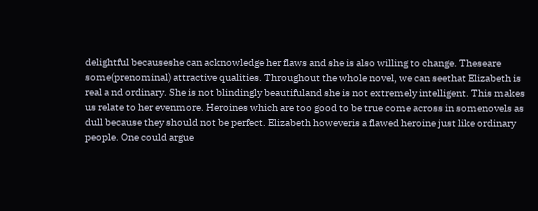delightful becauseshe can acknowledge her flaws and she is also willing to change. Theseare some(prenominal) attractive qualities. Throughout the whole novel, we can seethat Elizabeth is real a nd ordinary. She is not blindingly beautifuland she is not extremely intelligent. This makes us relate to her evenmore. Heroines which are too good to be true come across in somenovels as dull because they should not be perfect. Elizabeth howeveris a flawed heroine just like ordinary people. One could argue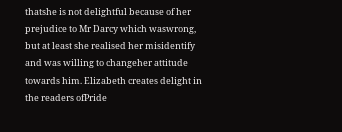thatshe is not delightful because of her prejudice to Mr Darcy which waswrong, but at least she realised her misidentify and was willing to changeher attitude towards him. Elizabeth creates delight in the readers ofPride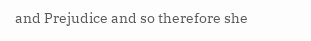and Prejudice and so therefore she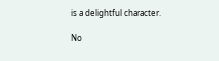is a delightful character.

No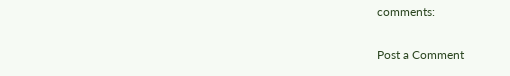comments:

Post a Comment